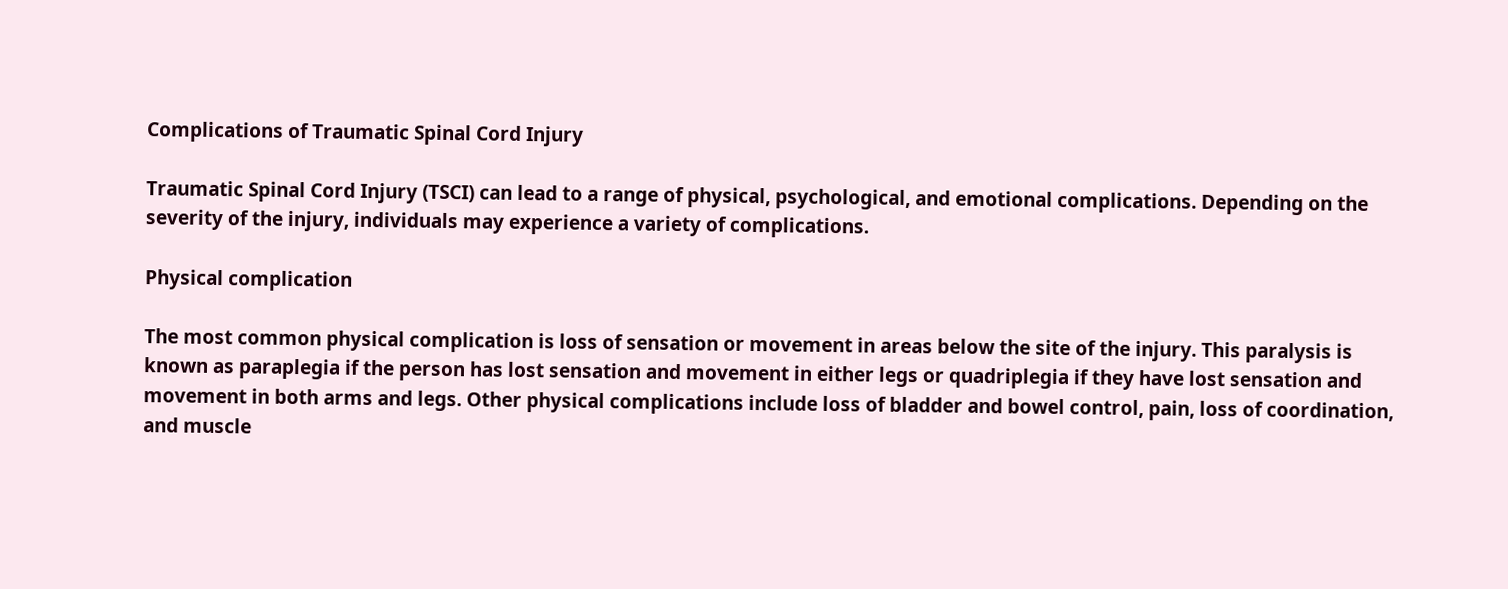Complications of Traumatic Spinal Cord Injury

Traumatic Spinal Cord Injury (TSCI) can lead to a range of physical, psychological, and emotional complications. Depending on the severity of the injury, individuals may experience a variety of complications.

Physical complication

The most common physical complication is loss of sensation or movement in areas below the site of the injury. This paralysis is known as paraplegia if the person has lost sensation and movement in either legs or quadriplegia if they have lost sensation and movement in both arms and legs. Other physical complications include loss of bladder and bowel control, pain, loss of coordination, and muscle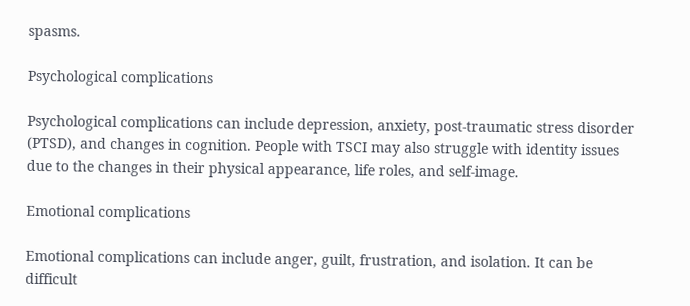spasms.

Psychological complications

Psychological complications can include depression, anxiety, post-traumatic stress disorder (PTSD), and changes in cognition. People with TSCI may also struggle with identity issues due to the changes in their physical appearance, life roles, and self-image.

Emotional complications

Emotional complications can include anger, guilt, frustration, and isolation. It can be difficult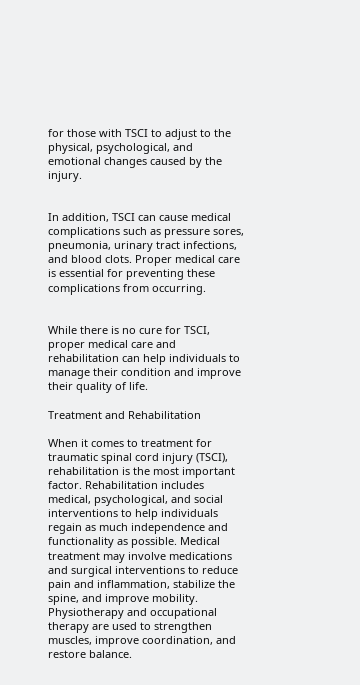for those with TSCI to adjust to the physical, psychological, and emotional changes caused by the injury.


In addition, TSCI can cause medical complications such as pressure sores, pneumonia, urinary tract infections, and blood clots. Proper medical care is essential for preventing these complications from occurring.


While there is no cure for TSCI, proper medical care and rehabilitation can help individuals to manage their condition and improve their quality of life.

Treatment and Rehabilitation

When it comes to treatment for traumatic spinal cord injury (TSCI), rehabilitation is the most important factor. Rehabilitation includes medical, psychological, and social interventions to help individuals regain as much independence and functionality as possible. Medical treatment may involve medications and surgical interventions to reduce pain and inflammation, stabilize the spine, and improve mobility. Physiotherapy and occupational therapy are used to strengthen muscles, improve coordination, and restore balance.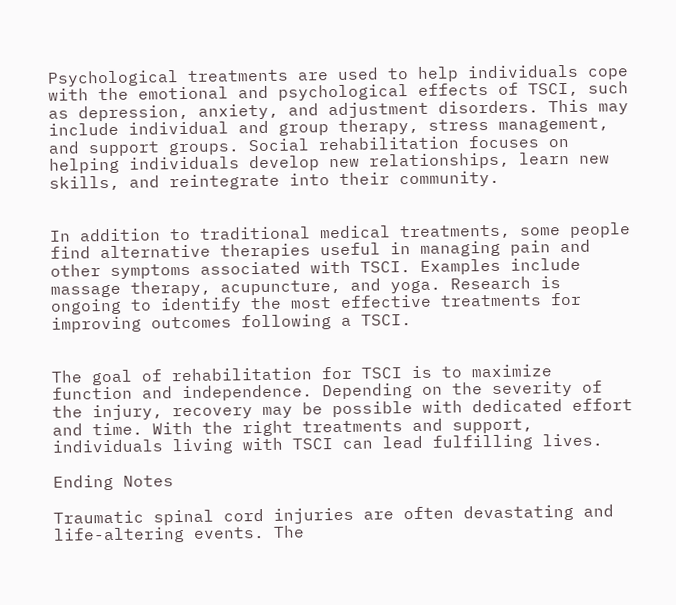Psychological treatments are used to help individuals cope with the emotional and psychological effects of TSCI, such as depression, anxiety, and adjustment disorders. This may include individual and group therapy, stress management, and support groups. Social rehabilitation focuses on helping individuals develop new relationships, learn new skills, and reintegrate into their community.


In addition to traditional medical treatments, some people find alternative therapies useful in managing pain and other symptoms associated with TSCI. Examples include massage therapy, acupuncture, and yoga. Research is ongoing to identify the most effective treatments for improving outcomes following a TSCI.


The goal of rehabilitation for TSCI is to maximize function and independence. Depending on the severity of the injury, recovery may be possible with dedicated effort and time. With the right treatments and support, individuals living with TSCI can lead fulfilling lives.

Ending Notes

Traumatic spinal cord injuries are often devastating and life-altering events. The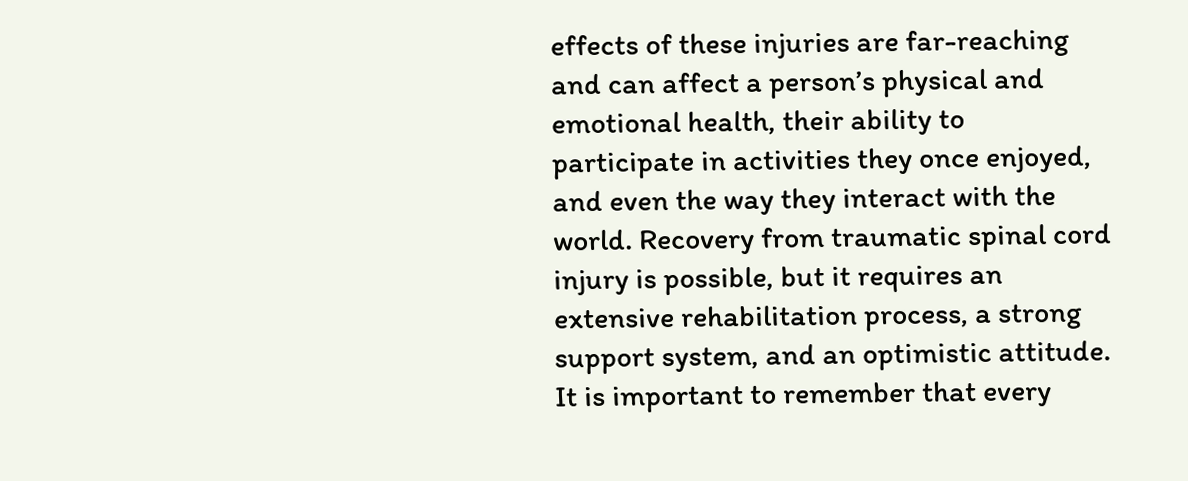effects of these injuries are far-reaching and can affect a person’s physical and emotional health, their ability to participate in activities they once enjoyed, and even the way they interact with the world. Recovery from traumatic spinal cord injury is possible, but it requires an extensive rehabilitation process, a strong support system, and an optimistic attitude. It is important to remember that every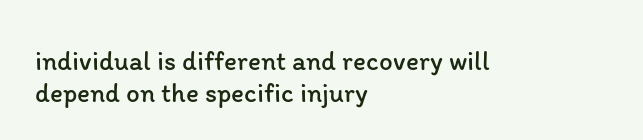individual is different and recovery will depend on the specific injury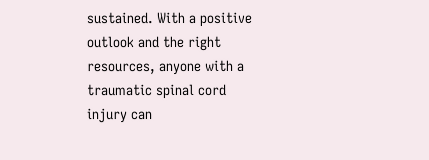sustained. With a positive outlook and the right resources, anyone with a traumatic spinal cord injury can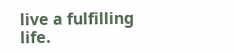live a fulfilling life.